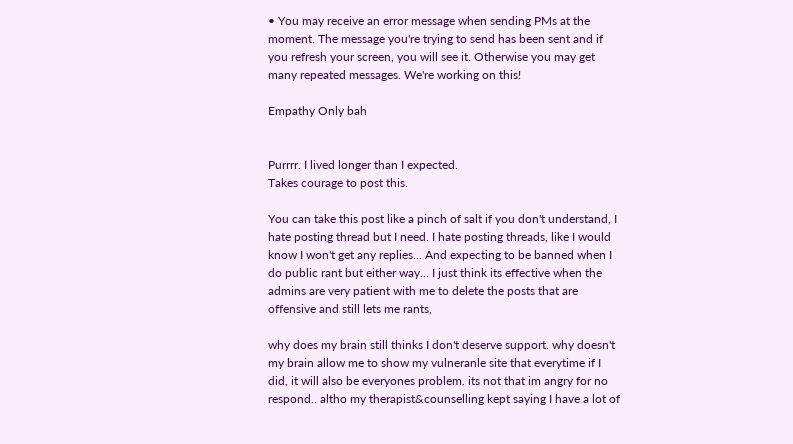• You may receive an error message when sending PMs at the moment. The message you're trying to send has been sent and if you refresh your screen, you will see it. Otherwise you may get many repeated messages. We're working on this!

Empathy Only bah


Purrrr. I lived longer than I expected.
Takes courage to post this.

You can take this post like a pinch of salt if you don't understand, I hate posting thread but I need. I hate posting threads, like I would know I won't get any replies... And expecting to be banned when I do public rant but either way... I just think its effective when the admins are very patient with me to delete the posts that are offensive and still lets me rants,

why does my brain still thinks I don't deserve support. why doesn't my brain allow me to show my vulneranle site that everytime if I did, it will also be everyones problem. its not that im angry for no respond.. altho my therapist&counselling kept saying I have a lot of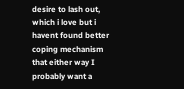desire to lash out, which i love but i havent found better coping mechanism that either way I probably want a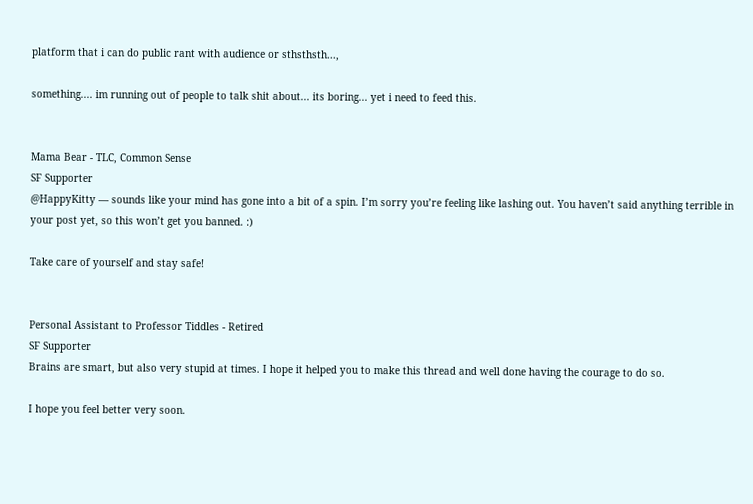platform that i can do public rant with audience or sthsthsth...,

something.... im running out of people to talk shit about... its boring... yet i need to feed this.


Mama Bear - TLC, Common Sense
SF Supporter
@HappyKitty — sounds like your mind has gone into a bit of a spin. I’m sorry you’re feeling like lashing out. You haven’t said anything terrible in your post yet, so this won’t get you banned. :)

Take care of yourself and stay safe!


Personal Assistant to Professor Tiddles - Retired
SF Supporter
Brains are smart, but also very stupid at times. I hope it helped you to make this thread and well done having the courage to do so.

I hope you feel better very soon.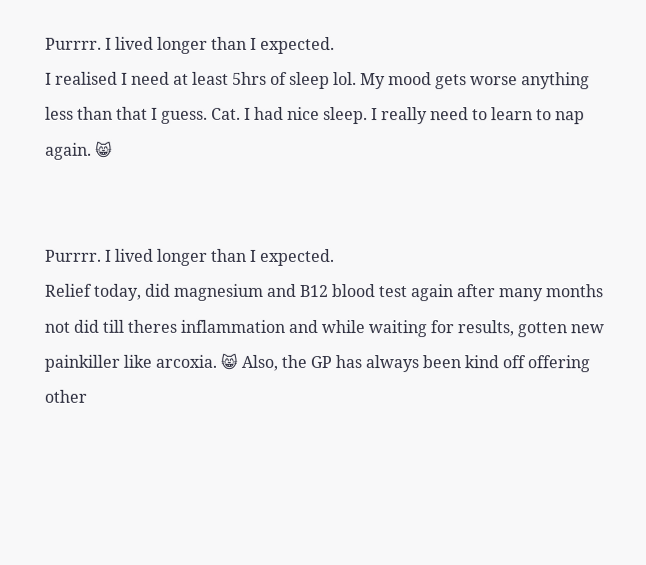Purrrr. I lived longer than I expected.
I realised I need at least 5hrs of sleep lol. My mood gets worse anything less than that I guess. Cat. I had nice sleep. I really need to learn to nap again. 😸


Purrrr. I lived longer than I expected.
Relief today, did magnesium and B12 blood test again after many months not did till theres inflammation and while waiting for results, gotten new painkiller like arcoxia. 😸 Also, the GP has always been kind off offering other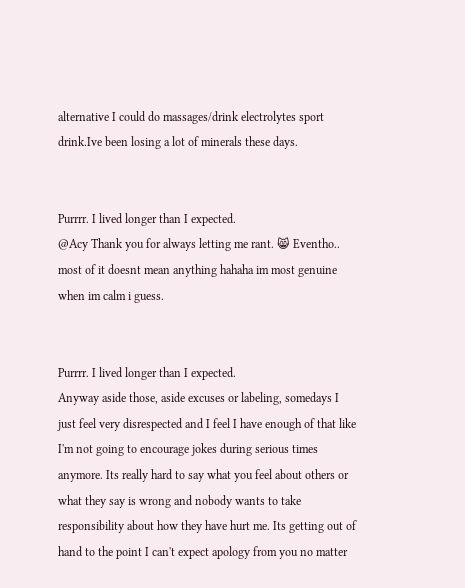alternative I could do massages/drink electrolytes sport drink.Ive been losing a lot of minerals these days.


Purrrr. I lived longer than I expected.
@Acy Thank you for always letting me rant. 😸 Eventho.. most of it doesnt mean anything hahaha im most genuine when im calm i guess.


Purrrr. I lived longer than I expected.
Anyway aside those, aside excuses or labeling, somedays I just feel very disrespected and I feel I have enough of that like I'm not going to encourage jokes during serious times anymore. Its really hard to say what you feel about others or what they say is wrong and nobody wants to take responsibility about how they have hurt me. Its getting out of hand to the point I can't expect apology from you no matter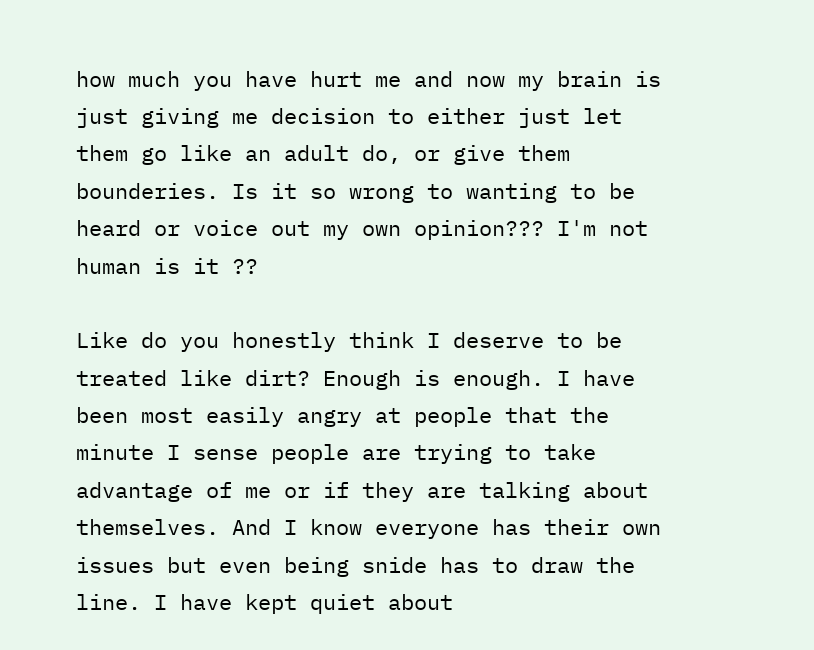how much you have hurt me and now my brain is just giving me decision to either just let them go like an adult do, or give them bounderies. Is it so wrong to wanting to be heard or voice out my own opinion??? I'm not human is it ??

Like do you honestly think I deserve to be treated like dirt? Enough is enough. I have been most easily angry at people that the minute I sense people are trying to take advantage of me or if they are talking about themselves. And I know everyone has their own issues but even being snide has to draw the line. I have kept quiet about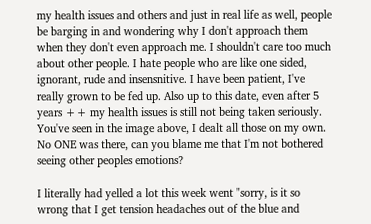my health issues and others and just in real life as well, people be barging in and wondering why I don't approach them when they don't even approach me. I shouldn't care too much about other people. I hate people who are like one sided, ignorant, rude and insensnitive. I have been patient, I've really grown to be fed up. Also up to this date, even after 5 years ++ my health issues is still not being taken seriously. You've seen in the image above, I dealt all those on my own. No ONE was there, can you blame me that I'm not bothered seeing other peoples emotions?

I literally had yelled a lot this week went "sorry, is it so wrong that I get tension headaches out of the blue and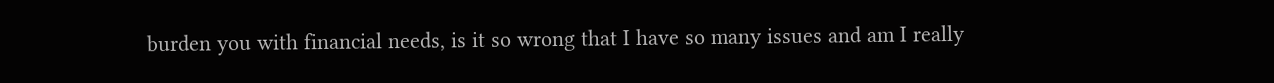burden you with financial needs, is it so wrong that I have so many issues and am I really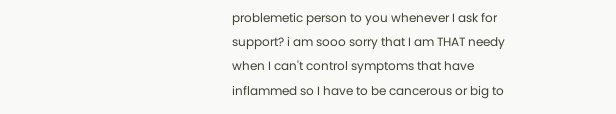problemetic person to you whenever I ask for support? i am sooo sorry that I am THAT needy when I can't control symptoms that have inflammed so I have to be cancerous or big to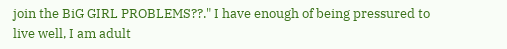join the BiG GIRL PROBLEMS??." I have enough of being pressured to live well, I am adult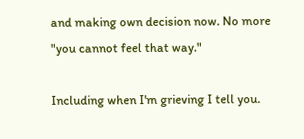and making own decision now. No more "you cannot feel that way."

Including when I'm grieving I tell you.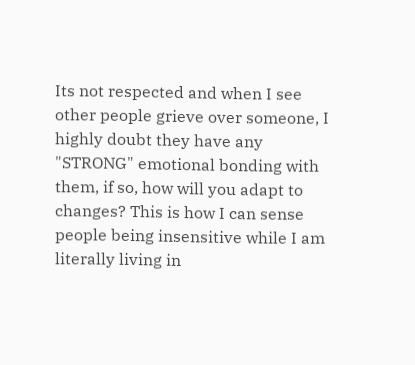Its not respected and when I see other people grieve over someone, I highly doubt they have any "STRONG" emotional bonding with them, if so, how will you adapt to changes? This is how I can sense people being insensitive while I am literally living in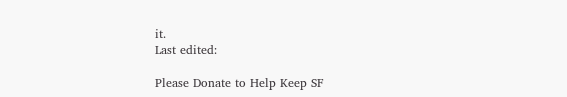it.
Last edited:

Please Donate to Help Keep SF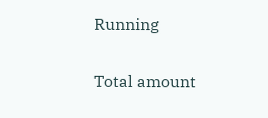Running

Total amount